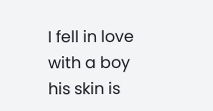I fell in love with a boy
his skin is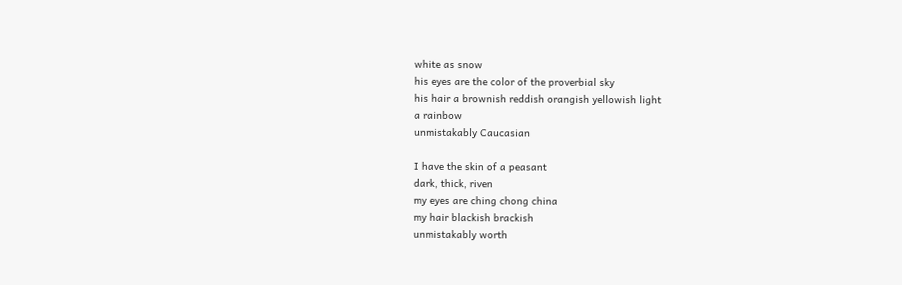white as snow
his eyes are the color of the proverbial sky
his hair a brownish reddish orangish yellowish light
a rainbow
unmistakably Caucasian

I have the skin of a peasant
dark, thick, riven
my eyes are ching chong china
my hair blackish brackish
unmistakably worth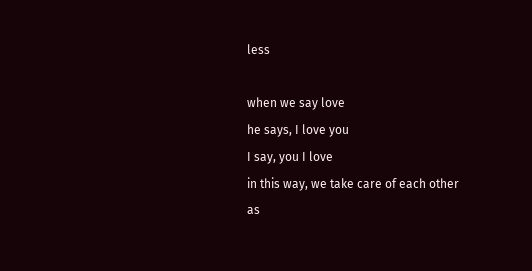less

when we say love
he says, I love you
I say, you I love
in this way, we take care of each other
as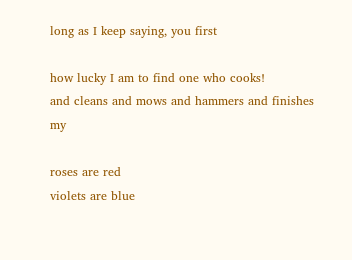long as I keep saying, you first

how lucky I am to find one who cooks!
and cleans and mows and hammers and finishes my

roses are red
violets are blue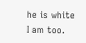he is white
I am too.